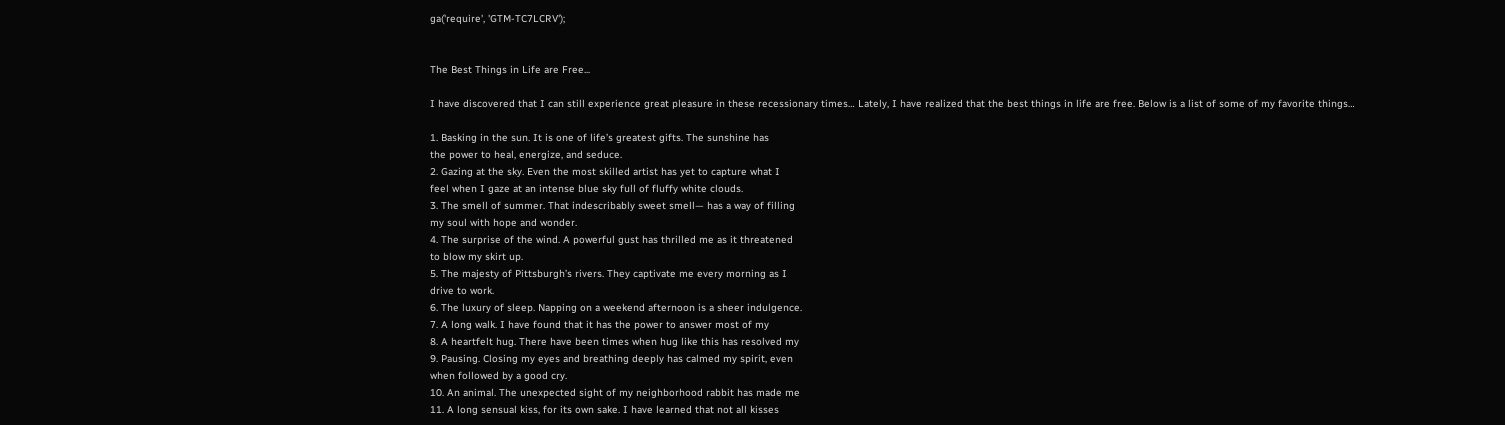ga('require', 'GTM-TC7LCRV');


The Best Things in Life are Free...

I have discovered that I can still experience great pleasure in these recessionary times… Lately, I have realized that the best things in life are free. Below is a list of some of my favorite things…

1. Basking in the sun. It is one of life’s greatest gifts. The sunshine has
the power to heal, energize, and seduce.
2. Gazing at the sky. Even the most skilled artist has yet to capture what I
feel when I gaze at an intense blue sky full of fluffy white clouds.
3. The smell of summer. That indescribably sweet smell— has a way of filling
my soul with hope and wonder.
4. The surprise of the wind. A powerful gust has thrilled me as it threatened
to blow my skirt up.
5. The majesty of Pittsburgh’s rivers. They captivate me every morning as I
drive to work.
6. The luxury of sleep. Napping on a weekend afternoon is a sheer indulgence.
7. A long walk. I have found that it has the power to answer most of my
8. A heartfelt hug. There have been times when hug like this has resolved my
9. Pausing. Closing my eyes and breathing deeply has calmed my spirit, even
when followed by a good cry.
10. An animal. The unexpected sight of my neighborhood rabbit has made me
11. A long sensual kiss, for its own sake. I have learned that not all kisses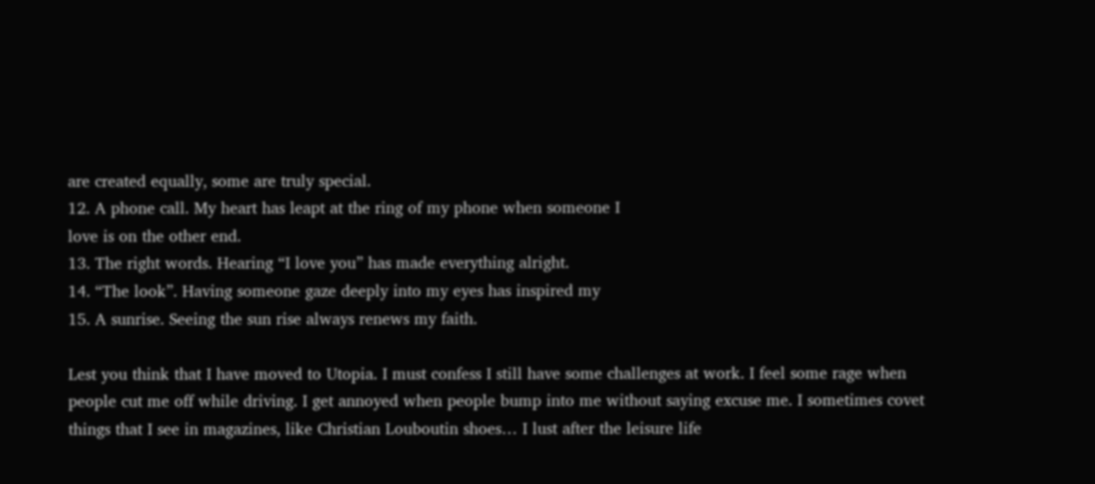are created equally, some are truly special.
12. A phone call. My heart has leapt at the ring of my phone when someone I
love is on the other end.
13. The right words. Hearing “I love you” has made everything alright.
14. “The look”. Having someone gaze deeply into my eyes has inspired my
15. A sunrise. Seeing the sun rise always renews my faith.

Lest you think that I have moved to Utopia. I must confess I still have some challenges at work. I feel some rage when people cut me off while driving. I get annoyed when people bump into me without saying excuse me. I sometimes covet things that I see in magazines, like Christian Louboutin shoes… I lust after the leisure life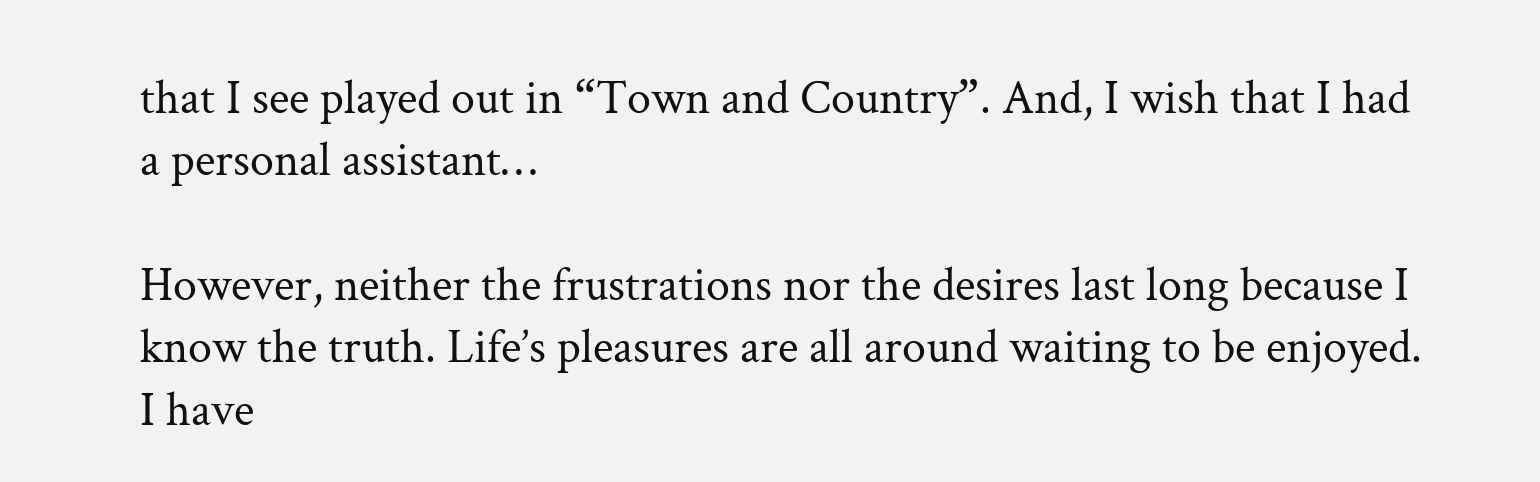that I see played out in “Town and Country”. And, I wish that I had a personal assistant…

However, neither the frustrations nor the desires last long because I know the truth. Life’s pleasures are all around waiting to be enjoyed. I have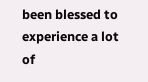been blessed to experience a lot of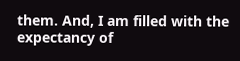them. And, I am filled with the expectancy of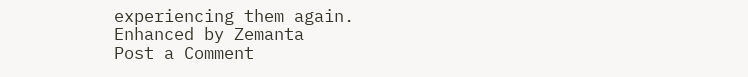experiencing them again.
Enhanced by Zemanta
Post a Comment